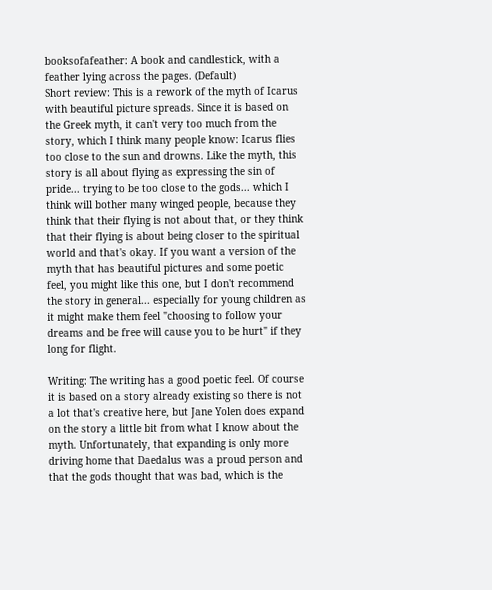booksofafeather: A book and candlestick, with a feather lying across the pages. (Default)
Short review: This is a rework of the myth of Icarus with beautiful picture spreads. Since it is based on the Greek myth, it can't very too much from the story, which I think many people know: Icarus flies too close to the sun and drowns. Like the myth, this story is all about flying as expressing the sin of pride... trying to be too close to the gods... which I think will bother many winged people, because they think that their flying is not about that, or they think that their flying is about being closer to the spiritual world and that's okay. If you want a version of the myth that has beautiful pictures and some poetic feel, you might like this one, but I don't recommend the story in general... especially for young children as it might make them feel "choosing to follow your dreams and be free will cause you to be hurt" if they long for flight.

Writing: The writing has a good poetic feel. Of course it is based on a story already existing so there is not a lot that's creative here, but Jane Yolen does expand on the story a little bit from what I know about the myth. Unfortunately, that expanding is only more driving home that Daedalus was a proud person and that the gods thought that was bad, which is the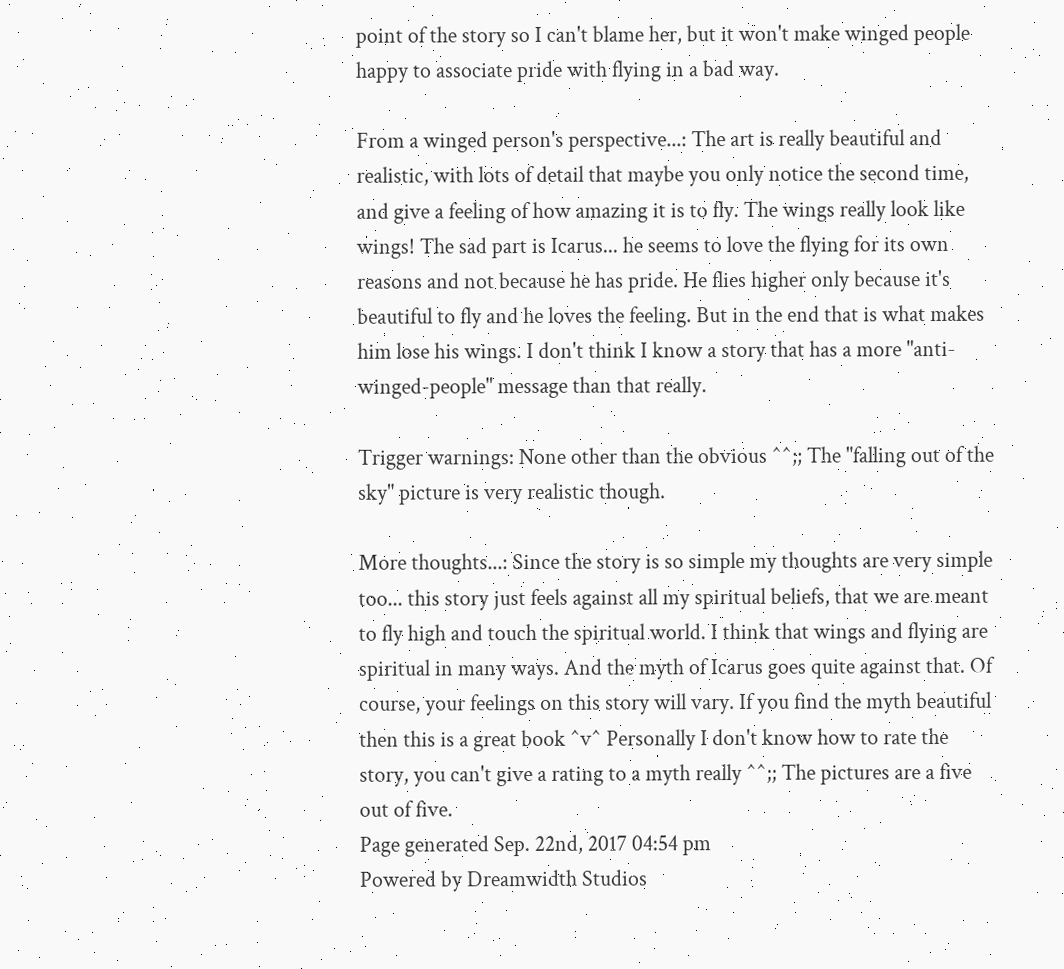point of the story so I can't blame her, but it won't make winged people happy to associate pride with flying in a bad way.

From a winged person's perspective...: The art is really beautiful and realistic, with lots of detail that maybe you only notice the second time, and give a feeling of how amazing it is to fly. The wings really look like wings! The sad part is Icarus... he seems to love the flying for its own reasons and not because he has pride. He flies higher only because it's beautiful to fly and he loves the feeling. But in the end that is what makes him lose his wings. I don't think I know a story that has a more "anti-winged-people" message than that really.

Trigger warnings: None other than the obvious ^^;; The "falling out of the sky" picture is very realistic though.

More thoughts...: Since the story is so simple my thoughts are very simple too... this story just feels against all my spiritual beliefs, that we are meant to fly high and touch the spiritual world. I think that wings and flying are spiritual in many ways. And the myth of Icarus goes quite against that. Of course, your feelings on this story will vary. If you find the myth beautiful then this is a great book ^v^ Personally I don't know how to rate the story, you can't give a rating to a myth really ^^;; The pictures are a five out of five.
Page generated Sep. 22nd, 2017 04:54 pm
Powered by Dreamwidth Studios